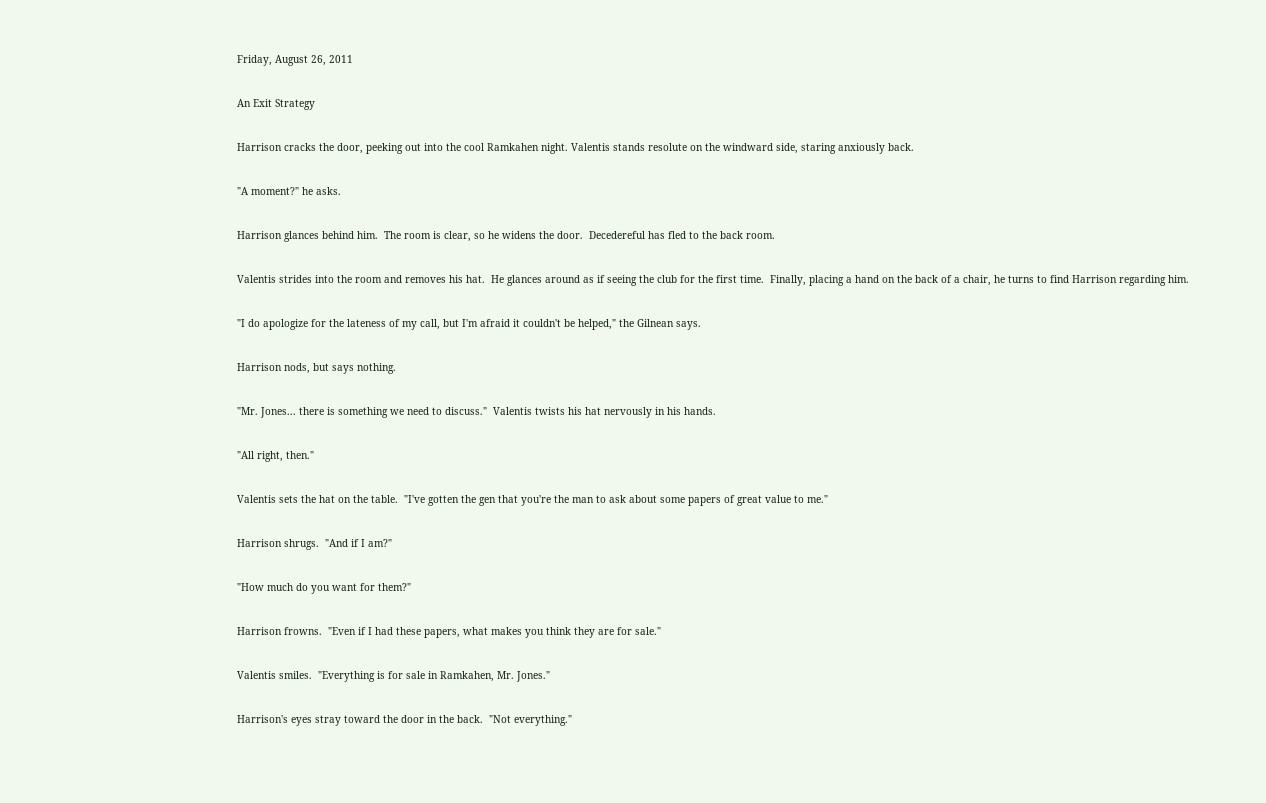Friday, August 26, 2011

An Exit Strategy

Harrison cracks the door, peeking out into the cool Ramkahen night. Valentis stands resolute on the windward side, staring anxiously back.

"A moment?" he asks.

Harrison glances behind him.  The room is clear, so he widens the door.  Decedereful has fled to the back room.

Valentis strides into the room and removes his hat.  He glances around as if seeing the club for the first time.  Finally, placing a hand on the back of a chair, he turns to find Harrison regarding him.

"I do apologize for the lateness of my call, but I'm afraid it couldn't be helped," the Gilnean says.

Harrison nods, but says nothing.

"Mr. Jones... there is something we need to discuss."  Valentis twists his hat nervously in his hands.

"All right, then."

Valentis sets the hat on the table.  "I've gotten the gen that you're the man to ask about some papers of great value to me."

Harrison shrugs.  "And if I am?"

"How much do you want for them?"

Harrison frowns.  "Even if I had these papers, what makes you think they are for sale."

Valentis smiles.  "Everything is for sale in Ramkahen, Mr. Jones."

Harrison's eyes stray toward the door in the back.  "Not everything."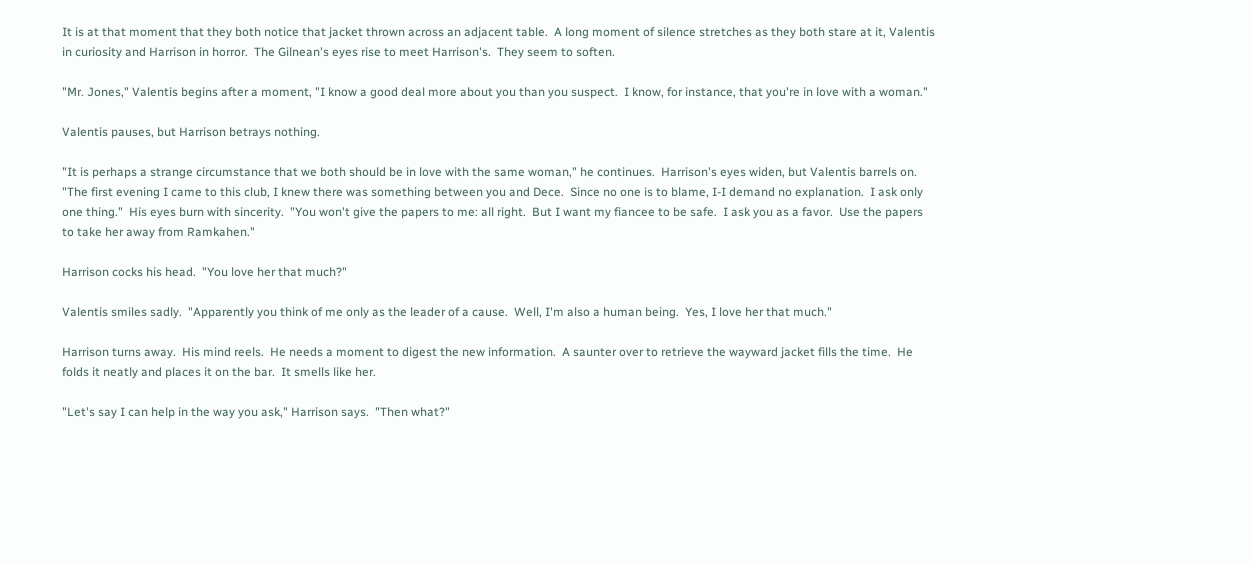It is at that moment that they both notice that jacket thrown across an adjacent table.  A long moment of silence stretches as they both stare at it, Valentis in curiosity and Harrison in horror.  The Gilnean's eyes rise to meet Harrison's.  They seem to soften.

"Mr. Jones," Valentis begins after a moment, "I know a good deal more about you than you suspect.  I know, for instance, that you're in love with a woman."

Valentis pauses, but Harrison betrays nothing.

"It is perhaps a strange circumstance that we both should be in love with the same woman," he continues.  Harrison's eyes widen, but Valentis barrels on.  "The first evening I came to this club, I knew there was something between you and Dece.  Since no one is to blame, I-I demand no explanation.  I ask only one thing."  His eyes burn with sincerity.  "You won't give the papers to me: all right.  But I want my fiancee to be safe.  I ask you as a favor.  Use the papers to take her away from Ramkahen."

Harrison cocks his head.  "You love her that much?"

Valentis smiles sadly.  "Apparently you think of me only as the leader of a cause.  Well, I'm also a human being.  Yes, I love her that much."

Harrison turns away.  His mind reels.  He needs a moment to digest the new information.  A saunter over to retrieve the wayward jacket fills the time.  He folds it neatly and places it on the bar.  It smells like her.

"Let's say I can help in the way you ask," Harrison says.  "Then what?"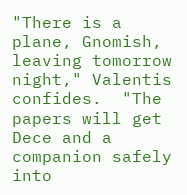"There is a plane, Gnomish, leaving tomorrow night," Valentis confides.  "The papers will get Dece and a companion safely into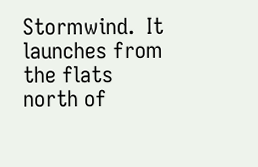Stormwind.  It launches from the flats north of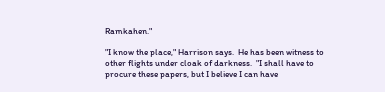Ramkahen."

"I know the place," Harrison says.  He has been witness to other flights under cloak of darkness.  "I shall have to procure these papers, but I believe I can have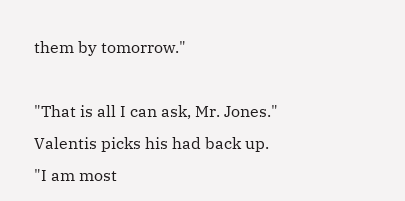them by tomorrow."

"That is all I can ask, Mr. Jones."  Valentis picks his had back up.  "I am most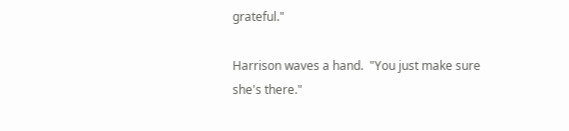grateful."

Harrison waves a hand.  "You just make sure she's there."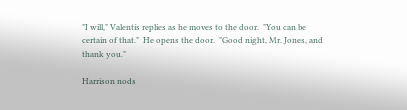"I will," Valentis replies as he moves to the door.  "You can be certain of that."  He opens the door.  "Good night, Mr. Jones, and thank you."

Harrison nods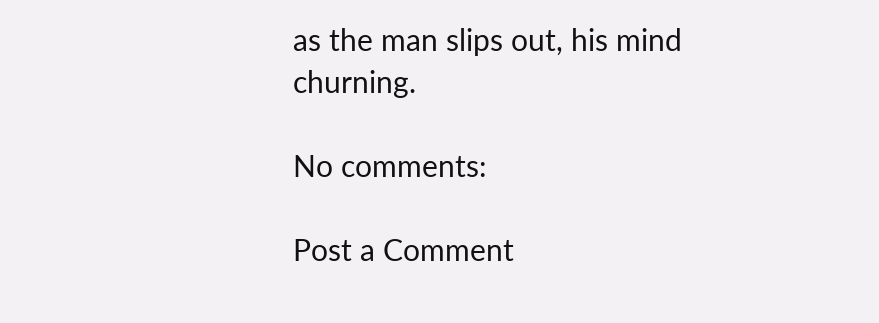as the man slips out, his mind churning.

No comments:

Post a Comment